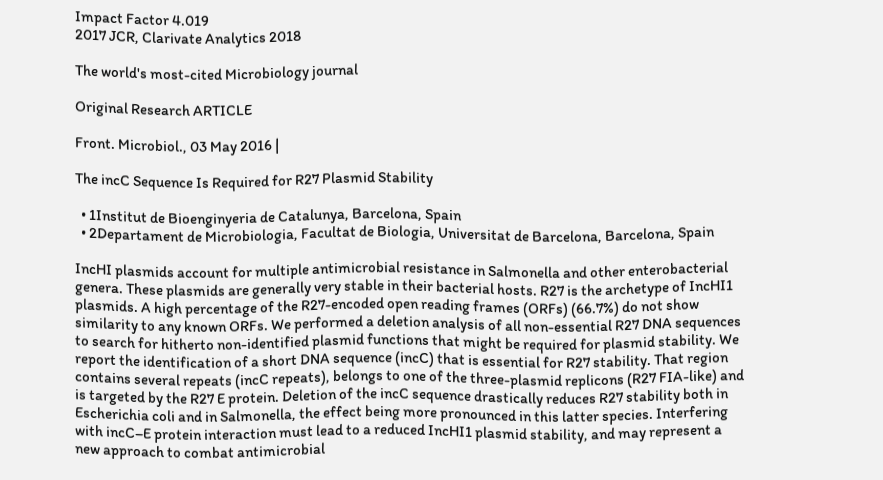Impact Factor 4.019
2017 JCR, Clarivate Analytics 2018

The world's most-cited Microbiology journal

Original Research ARTICLE

Front. Microbiol., 03 May 2016 |

The incC Sequence Is Required for R27 Plasmid Stability

  • 1Institut de Bioenginyeria de Catalunya, Barcelona, Spain
  • 2Departament de Microbiologia, Facultat de Biologia, Universitat de Barcelona, Barcelona, Spain

IncHI plasmids account for multiple antimicrobial resistance in Salmonella and other enterobacterial genera. These plasmids are generally very stable in their bacterial hosts. R27 is the archetype of IncHI1 plasmids. A high percentage of the R27-encoded open reading frames (ORFs) (66.7%) do not show similarity to any known ORFs. We performed a deletion analysis of all non-essential R27 DNA sequences to search for hitherto non-identified plasmid functions that might be required for plasmid stability. We report the identification of a short DNA sequence (incC) that is essential for R27 stability. That region contains several repeats (incC repeats), belongs to one of the three-plasmid replicons (R27 FIA-like) and is targeted by the R27 E protein. Deletion of the incC sequence drastically reduces R27 stability both in Escherichia coli and in Salmonella, the effect being more pronounced in this latter species. Interfering with incC–E protein interaction must lead to a reduced IncHI1 plasmid stability, and may represent a new approach to combat antimicrobial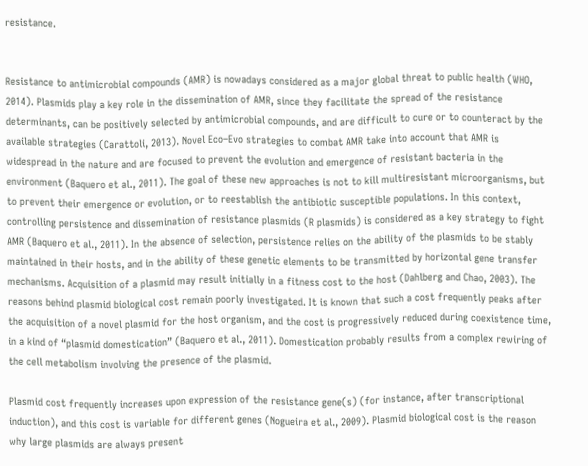resistance.


Resistance to antimicrobial compounds (AMR) is nowadays considered as a major global threat to public health (WHO, 2014). Plasmids play a key role in the dissemination of AMR, since they facilitate the spread of the resistance determinants, can be positively selected by antimicrobial compounds, and are difficult to cure or to counteract by the available strategies (Carattoli, 2013). Novel Eco–Evo strategies to combat AMR take into account that AMR is widespread in the nature and are focused to prevent the evolution and emergence of resistant bacteria in the environment (Baquero et al., 2011). The goal of these new approaches is not to kill multiresistant microorganisms, but to prevent their emergence or evolution, or to reestablish the antibiotic susceptible populations. In this context, controlling persistence and dissemination of resistance plasmids (R plasmids) is considered as a key strategy to fight AMR (Baquero et al., 2011). In the absence of selection, persistence relies on the ability of the plasmids to be stably maintained in their hosts, and in the ability of these genetic elements to be transmitted by horizontal gene transfer mechanisms. Acquisition of a plasmid may result initially in a fitness cost to the host (Dahlberg and Chao, 2003). The reasons behind plasmid biological cost remain poorly investigated. It is known that such a cost frequently peaks after the acquisition of a novel plasmid for the host organism, and the cost is progressively reduced during coexistence time, in a kind of “plasmid domestication” (Baquero et al., 2011). Domestication probably results from a complex rewiring of the cell metabolism involving the presence of the plasmid.

Plasmid cost frequently increases upon expression of the resistance gene(s) (for instance, after transcriptional induction), and this cost is variable for different genes (Nogueira et al., 2009). Plasmid biological cost is the reason why large plasmids are always present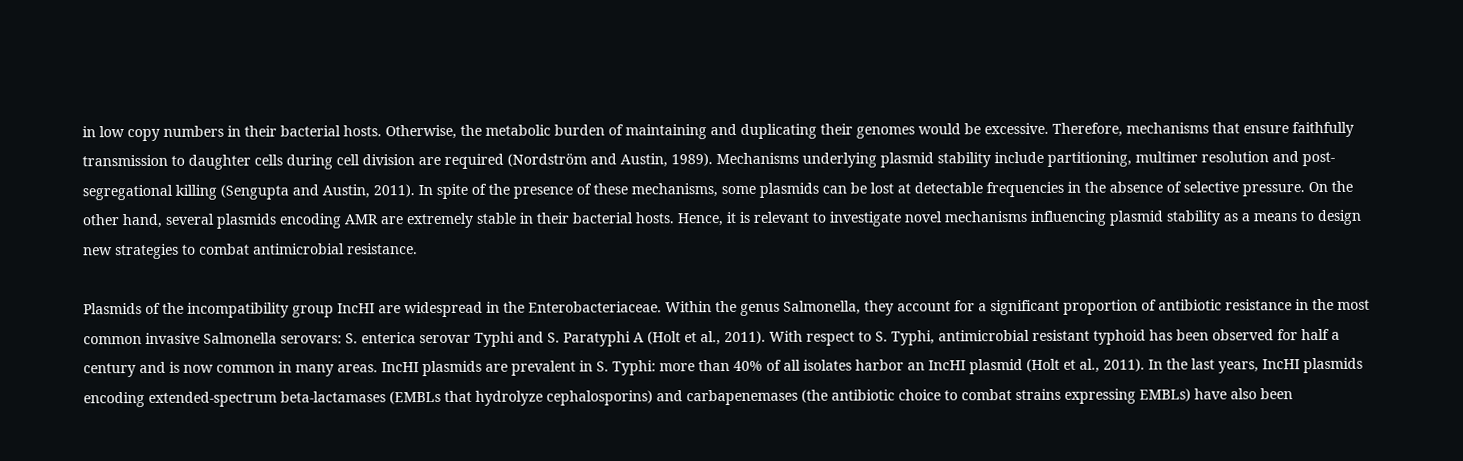in low copy numbers in their bacterial hosts. Otherwise, the metabolic burden of maintaining and duplicating their genomes would be excessive. Therefore, mechanisms that ensure faithfully transmission to daughter cells during cell division are required (Nordström and Austin, 1989). Mechanisms underlying plasmid stability include partitioning, multimer resolution and post-segregational killing (Sengupta and Austin, 2011). In spite of the presence of these mechanisms, some plasmids can be lost at detectable frequencies in the absence of selective pressure. On the other hand, several plasmids encoding AMR are extremely stable in their bacterial hosts. Hence, it is relevant to investigate novel mechanisms influencing plasmid stability as a means to design new strategies to combat antimicrobial resistance.

Plasmids of the incompatibility group IncHI are widespread in the Enterobacteriaceae. Within the genus Salmonella, they account for a significant proportion of antibiotic resistance in the most common invasive Salmonella serovars: S. enterica serovar Typhi and S. Paratyphi A (Holt et al., 2011). With respect to S. Typhi, antimicrobial resistant typhoid has been observed for half a century and is now common in many areas. IncHI plasmids are prevalent in S. Typhi: more than 40% of all isolates harbor an IncHI plasmid (Holt et al., 2011). In the last years, IncHI plasmids encoding extended-spectrum beta-lactamases (EMBLs that hydrolyze cephalosporins) and carbapenemases (the antibiotic choice to combat strains expressing EMBLs) have also been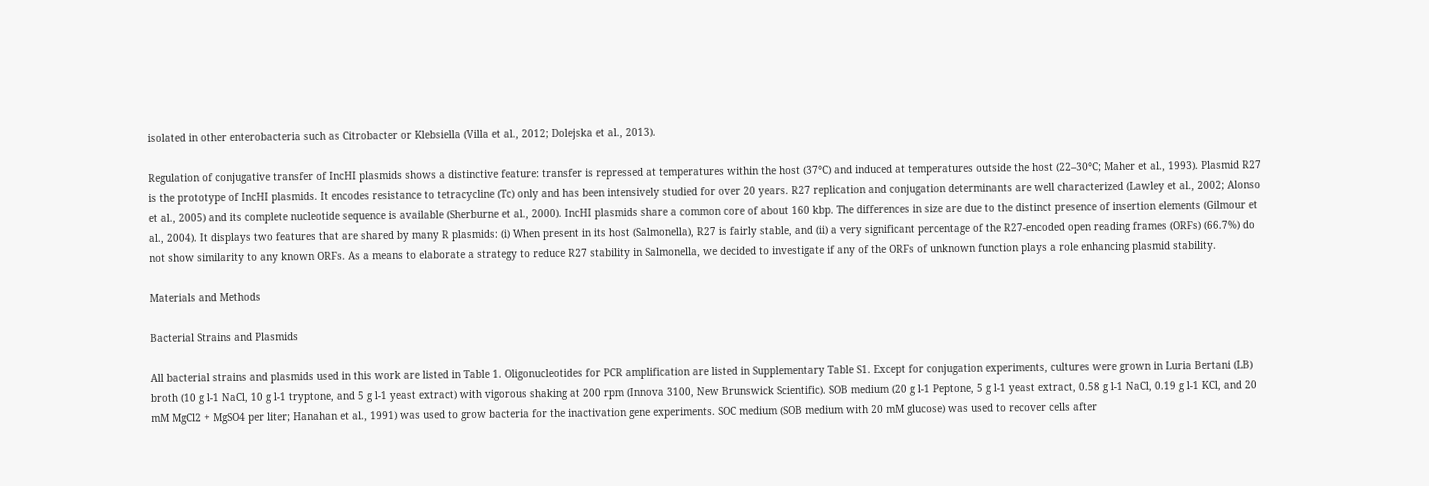isolated in other enterobacteria such as Citrobacter or Klebsiella (Villa et al., 2012; Dolejska et al., 2013).

Regulation of conjugative transfer of IncHI plasmids shows a distinctive feature: transfer is repressed at temperatures within the host (37°C) and induced at temperatures outside the host (22–30°C; Maher et al., 1993). Plasmid R27 is the prototype of IncHI plasmids. It encodes resistance to tetracycline (Tc) only and has been intensively studied for over 20 years. R27 replication and conjugation determinants are well characterized (Lawley et al., 2002; Alonso et al., 2005) and its complete nucleotide sequence is available (Sherburne et al., 2000). IncHI plasmids share a common core of about 160 kbp. The differences in size are due to the distinct presence of insertion elements (Gilmour et al., 2004). It displays two features that are shared by many R plasmids: (i) When present in its host (Salmonella), R27 is fairly stable, and (ii) a very significant percentage of the R27-encoded open reading frames (ORFs) (66.7%) do not show similarity to any known ORFs. As a means to elaborate a strategy to reduce R27 stability in Salmonella, we decided to investigate if any of the ORFs of unknown function plays a role enhancing plasmid stability.

Materials and Methods

Bacterial Strains and Plasmids

All bacterial strains and plasmids used in this work are listed in Table 1. Oligonucleotides for PCR amplification are listed in Supplementary Table S1. Except for conjugation experiments, cultures were grown in Luria Bertani (LB) broth (10 g l-1 NaCl, 10 g l-1 tryptone, and 5 g l-1 yeast extract) with vigorous shaking at 200 rpm (Innova 3100, New Brunswick Scientific). SOB medium (20 g l-1 Peptone, 5 g l-1 yeast extract, 0.58 g l-1 NaCl, 0.19 g l-1 KCl, and 20 mM MgCl2 + MgSO4 per liter; Hanahan et al., 1991) was used to grow bacteria for the inactivation gene experiments. SOC medium (SOB medium with 20 mM glucose) was used to recover cells after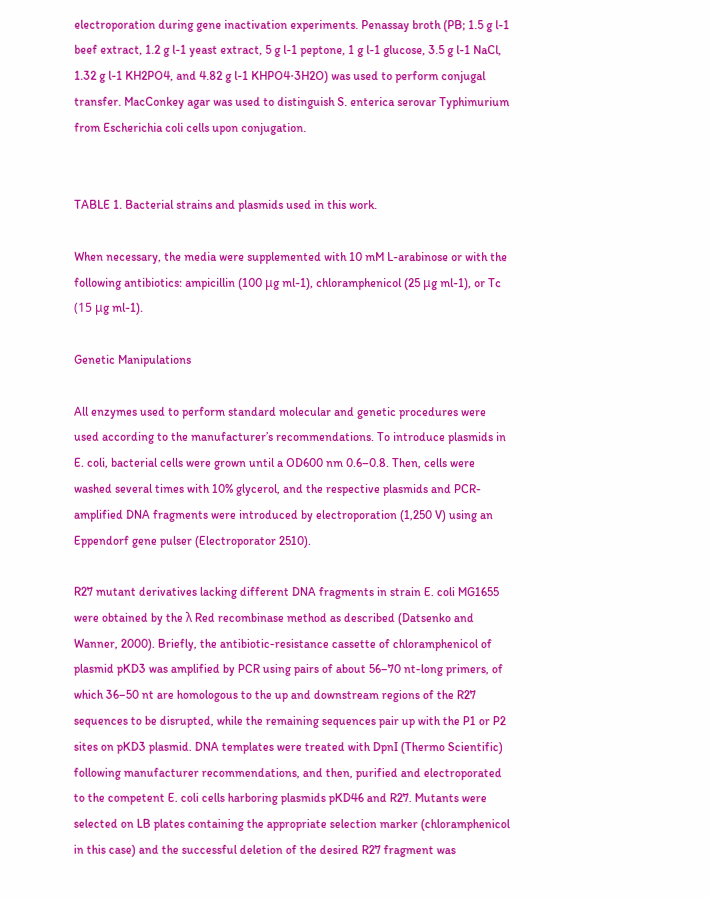electroporation during gene inactivation experiments. Penassay broth (PB; 1.5 g l-1 beef extract, 1.2 g l-1 yeast extract, 5 g l-1 peptone, 1 g l-1 glucose, 3.5 g l-1 NaCl, 1.32 g l-1 KH2PO4, and 4.82 g l-1 KHPO4⋅3H2O) was used to perform conjugal transfer. MacConkey agar was used to distinguish S. enterica serovar Typhimurium from Escherichia coli cells upon conjugation.


TABLE 1. Bacterial strains and plasmids used in this work.

When necessary, the media were supplemented with 10 mM L-arabinose or with the following antibiotics: ampicillin (100 μg ml-1), chloramphenicol (25 μg ml-1), or Tc (15 μg ml-1).

Genetic Manipulations

All enzymes used to perform standard molecular and genetic procedures were used according to the manufacturer’s recommendations. To introduce plasmids in E. coli, bacterial cells were grown until a OD600 nm 0.6–0.8. Then, cells were washed several times with 10% glycerol, and the respective plasmids and PCR-amplified DNA fragments were introduced by electroporation (1,250 V) using an Eppendorf gene pulser (Electroporator 2510).

R27 mutant derivatives lacking different DNA fragments in strain E. coli MG1655 were obtained by the λ Red recombinase method as described (Datsenko and Wanner, 2000). Briefly, the antibiotic-resistance cassette of chloramphenicol of plasmid pKD3 was amplified by PCR using pairs of about 56–70 nt-long primers, of which 36–50 nt are homologous to the up and downstream regions of the R27 sequences to be disrupted, while the remaining sequences pair up with the P1 or P2 sites on pKD3 plasmid. DNA templates were treated with DpnI (Thermo Scientific) following manufacturer recommendations, and then, purified and electroporated to the competent E. coli cells harboring plasmids pKD46 and R27. Mutants were selected on LB plates containing the appropriate selection marker (chloramphenicol in this case) and the successful deletion of the desired R27 fragment was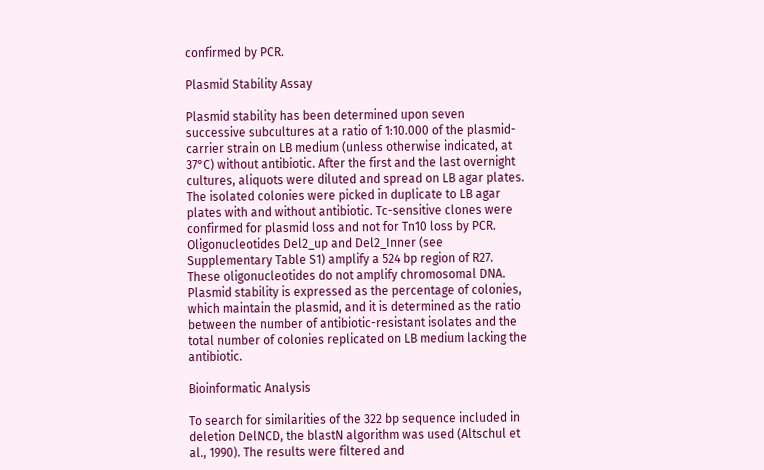confirmed by PCR.

Plasmid Stability Assay

Plasmid stability has been determined upon seven successive subcultures at a ratio of 1:10.000 of the plasmid-carrier strain on LB medium (unless otherwise indicated, at 37°C) without antibiotic. After the first and the last overnight cultures, aliquots were diluted and spread on LB agar plates. The isolated colonies were picked in duplicate to LB agar plates with and without antibiotic. Tc-sensitive clones were confirmed for plasmid loss and not for Tn10 loss by PCR. Oligonucleotides Del2_up and Del2_Inner (see Supplementary Table S1) amplify a 524 bp region of R27. These oligonucleotides do not amplify chromosomal DNA. Plasmid stability is expressed as the percentage of colonies, which maintain the plasmid, and it is determined as the ratio between the number of antibiotic-resistant isolates and the total number of colonies replicated on LB medium lacking the antibiotic.

Bioinformatic Analysis

To search for similarities of the 322 bp sequence included in deletion DelNCD, the blastN algorithm was used (Altschul et al., 1990). The results were filtered and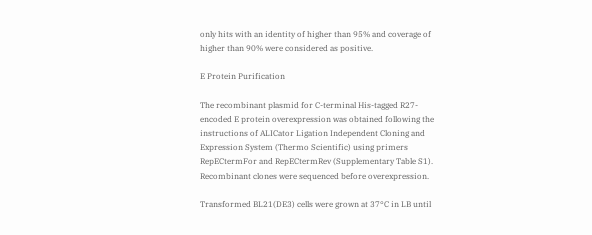only hits with an identity of higher than 95% and coverage of higher than 90% were considered as positive.

E Protein Purification

The recombinant plasmid for C-terminal His-tagged R27-encoded E protein overexpression was obtained following the instructions of ALICator Ligation Independent Cloning and Expression System (Thermo Scientific) using primers RepECtermFor and RepECtermRev (Supplementary Table S1). Recombinant clones were sequenced before overexpression.

Transformed BL21(DE3) cells were grown at 37°C in LB until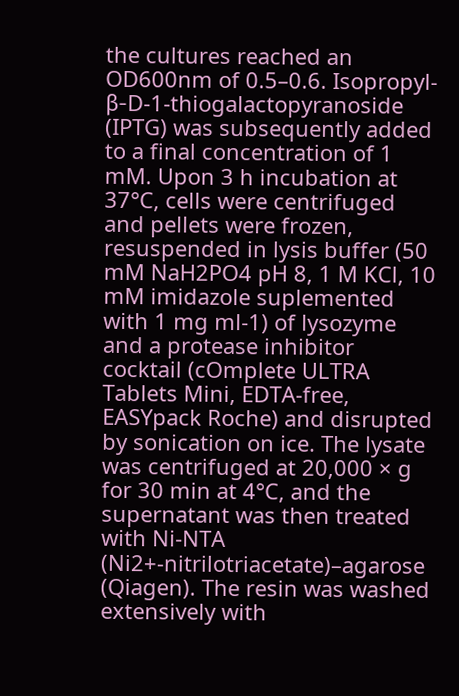the cultures reached an OD600nm of 0.5–0.6. Isopropyl-β-D-1-thiogalactopyranoside (IPTG) was subsequently added to a final concentration of 1 mM. Upon 3 h incubation at 37°C, cells were centrifuged and pellets were frozen, resuspended in lysis buffer (50 mM NaH2PO4 pH 8, 1 M KCl, 10 mM imidazole suplemented with 1 mg ml-1) of lysozyme and a protease inhibitor cocktail (cOmplete ULTRA Tablets Mini, EDTA-free, EASYpack Roche) and disrupted by sonication on ice. The lysate was centrifuged at 20,000 × g for 30 min at 4°C, and the supernatant was then treated with Ni-NTA (Ni2+-nitrilotriacetate)–agarose (Qiagen). The resin was washed extensively with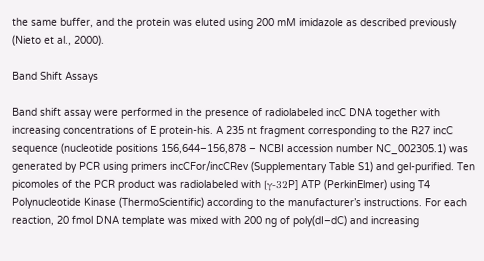the same buffer, and the protein was eluted using 200 mM imidazole as described previously (Nieto et al., 2000).

Band Shift Assays

Band shift assay were performed in the presence of radiolabeled incC DNA together with increasing concentrations of E protein-his. A 235 nt fragment corresponding to the R27 incC sequence (nucleotide positions 156,644–156,878 – NCBI accession number NC_002305.1) was generated by PCR using primers incCFor/incCRev (Supplementary Table S1) and gel-purified. Ten picomoles of the PCR product was radiolabeled with [γ-32P] ATP (PerkinElmer) using T4 Polynucleotide Kinase (ThermoScientific) according to the manufacturer’s instructions. For each reaction, 20 fmol DNA template was mixed with 200 ng of poly(dI–dC) and increasing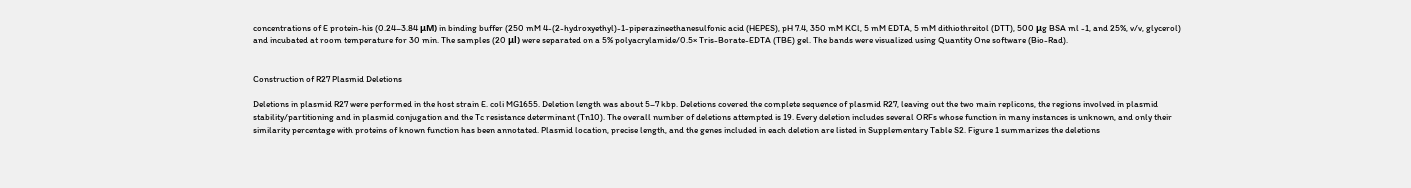concentrations of E protein-his (0.24–3.84 μM) in binding buffer (250 mM 4-(2-hydroxyethyl)-1-piperazineethanesulfonic acid (HEPES), pH 7.4, 350 mM KCl, 5 mM EDTA, 5 mM dithiothreitol (DTT), 500 μg BSA ml -1, and 25%, v/v, glycerol) and incubated at room temperature for 30 min. The samples (20 μl) were separated on a 5% polyacrylamide/0.5× Tris-Borate-EDTA (TBE) gel. The bands were visualized using Quantity One software (Bio-Rad).


Construction of R27 Plasmid Deletions

Deletions in plasmid R27 were performed in the host strain E. coli MG1655. Deletion length was about 5–7 kbp. Deletions covered the complete sequence of plasmid R27, leaving out the two main replicons, the regions involved in plasmid stability/partitioning and in plasmid conjugation and the Tc resistance determinant (Tn10). The overall number of deletions attempted is 19. Every deletion includes several ORFs whose function in many instances is unknown, and only their similarity percentage with proteins of known function has been annotated. Plasmid location, precise length, and the genes included in each deletion are listed in Supplementary Table S2. Figure 1 summarizes the deletions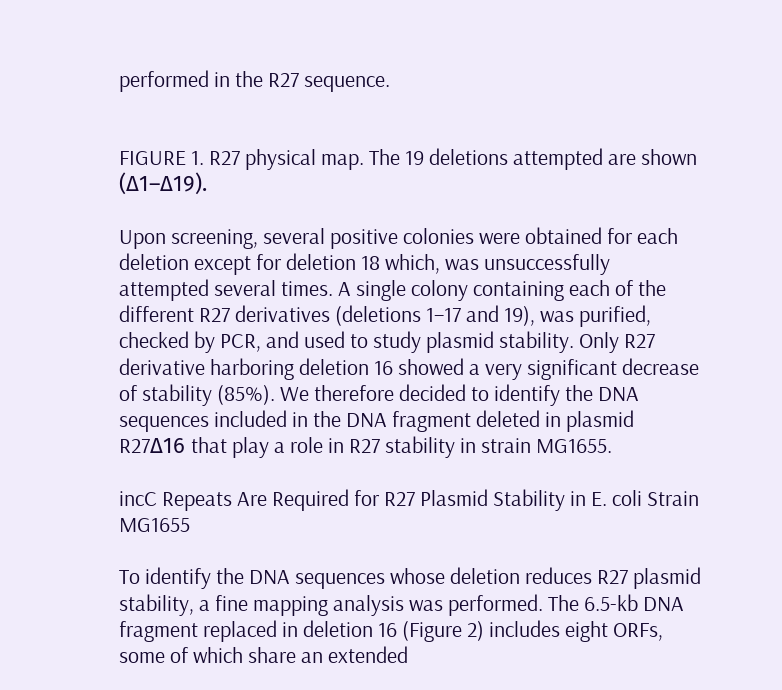performed in the R27 sequence.


FIGURE 1. R27 physical map. The 19 deletions attempted are shown (Δ1–Δ19).

Upon screening, several positive colonies were obtained for each deletion except for deletion 18 which, was unsuccessfully attempted several times. A single colony containing each of the different R27 derivatives (deletions 1–17 and 19), was purified, checked by PCR, and used to study plasmid stability. Only R27 derivative harboring deletion 16 showed a very significant decrease of stability (85%). We therefore decided to identify the DNA sequences included in the DNA fragment deleted in plasmid R27Δ16 that play a role in R27 stability in strain MG1655.

incC Repeats Are Required for R27 Plasmid Stability in E. coli Strain MG1655

To identify the DNA sequences whose deletion reduces R27 plasmid stability, a fine mapping analysis was performed. The 6.5-kb DNA fragment replaced in deletion 16 (Figure 2) includes eight ORFs, some of which share an extended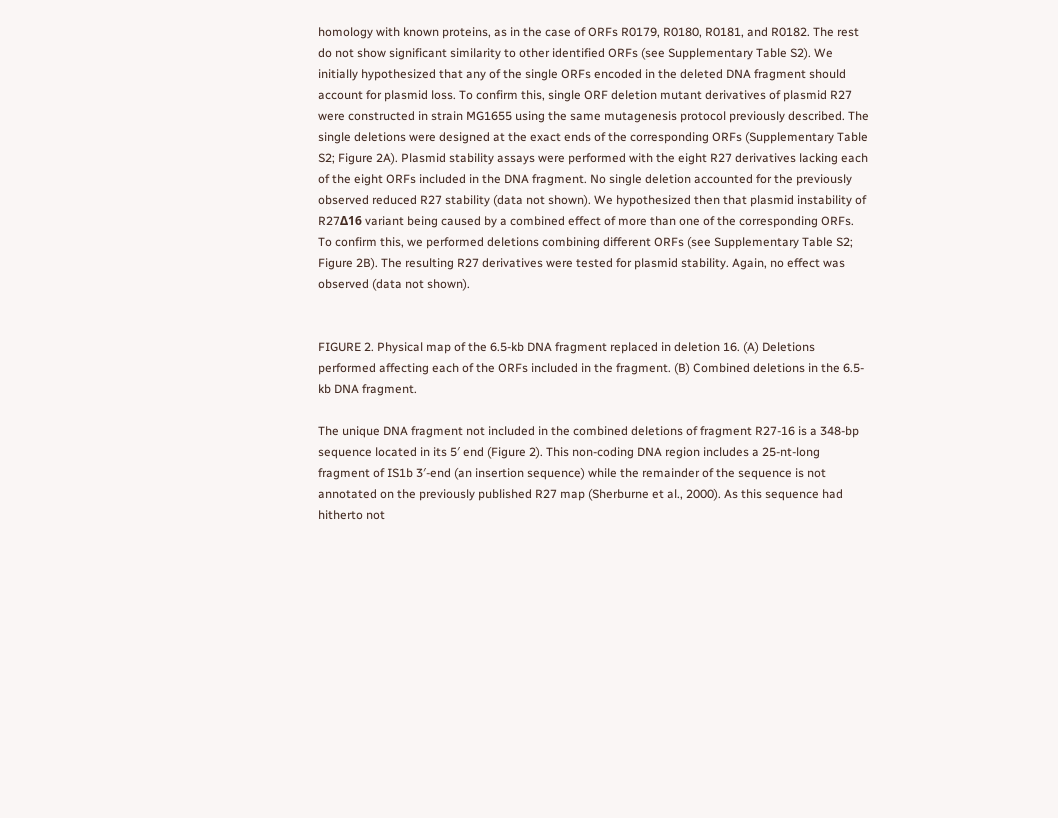homology with known proteins, as in the case of ORFs R0179, R0180, R0181, and R0182. The rest do not show significant similarity to other identified ORFs (see Supplementary Table S2). We initially hypothesized that any of the single ORFs encoded in the deleted DNA fragment should account for plasmid loss. To confirm this, single ORF deletion mutant derivatives of plasmid R27 were constructed in strain MG1655 using the same mutagenesis protocol previously described. The single deletions were designed at the exact ends of the corresponding ORFs (Supplementary Table S2; Figure 2A). Plasmid stability assays were performed with the eight R27 derivatives lacking each of the eight ORFs included in the DNA fragment. No single deletion accounted for the previously observed reduced R27 stability (data not shown). We hypothesized then that plasmid instability of R27Δ16 variant being caused by a combined effect of more than one of the corresponding ORFs. To confirm this, we performed deletions combining different ORFs (see Supplementary Table S2; Figure 2B). The resulting R27 derivatives were tested for plasmid stability. Again, no effect was observed (data not shown).


FIGURE 2. Physical map of the 6.5-kb DNA fragment replaced in deletion 16. (A) Deletions performed affecting each of the ORFs included in the fragment. (B) Combined deletions in the 6.5-kb DNA fragment.

The unique DNA fragment not included in the combined deletions of fragment R27-16 is a 348-bp sequence located in its 5′ end (Figure 2). This non-coding DNA region includes a 25-nt-long fragment of IS1b 3′-end (an insertion sequence) while the remainder of the sequence is not annotated on the previously published R27 map (Sherburne et al., 2000). As this sequence had hitherto not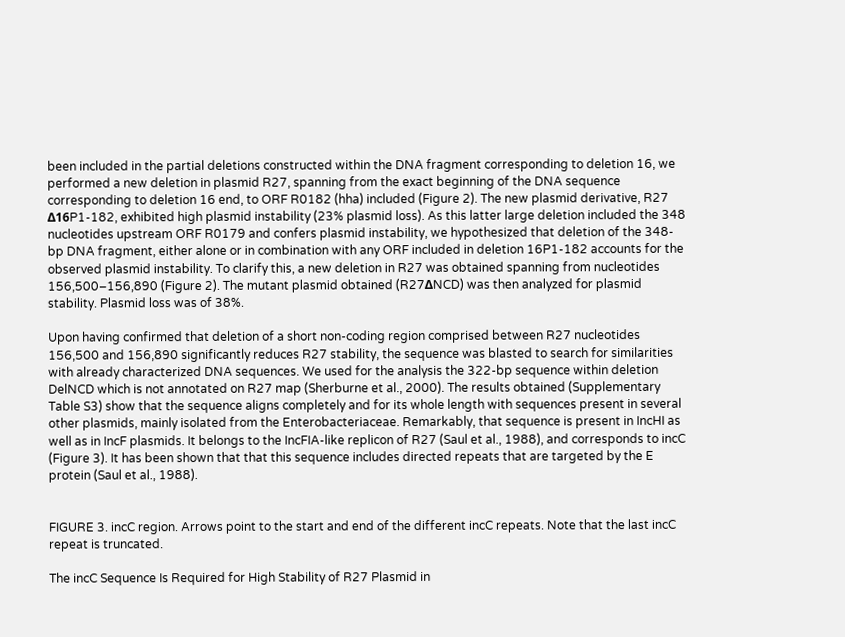been included in the partial deletions constructed within the DNA fragment corresponding to deletion 16, we performed a new deletion in plasmid R27, spanning from the exact beginning of the DNA sequence corresponding to deletion 16 end, to ORF R0182 (hha) included (Figure 2). The new plasmid derivative, R27 Δ16P1-182, exhibited high plasmid instability (23% plasmid loss). As this latter large deletion included the 348 nucleotides upstream ORF R0179 and confers plasmid instability, we hypothesized that deletion of the 348-bp DNA fragment, either alone or in combination with any ORF included in deletion 16P1-182 accounts for the observed plasmid instability. To clarify this, a new deletion in R27 was obtained spanning from nucleotides 156,500–156,890 (Figure 2). The mutant plasmid obtained (R27ΔNCD) was then analyzed for plasmid stability. Plasmid loss was of 38%.

Upon having confirmed that deletion of a short non-coding region comprised between R27 nucleotides 156,500 and 156,890 significantly reduces R27 stability, the sequence was blasted to search for similarities with already characterized DNA sequences. We used for the analysis the 322-bp sequence within deletion DelNCD which is not annotated on R27 map (Sherburne et al., 2000). The results obtained (Supplementary Table S3) show that the sequence aligns completely and for its whole length with sequences present in several other plasmids, mainly isolated from the Enterobacteriaceae. Remarkably, that sequence is present in IncHI as well as in IncF plasmids. It belongs to the IncFIA-like replicon of R27 (Saul et al., 1988), and corresponds to incC (Figure 3). It has been shown that that this sequence includes directed repeats that are targeted by the E protein (Saul et al., 1988).


FIGURE 3. incC region. Arrows point to the start and end of the different incC repeats. Note that the last incC repeat is truncated.

The incC Sequence Is Required for High Stability of R27 Plasmid in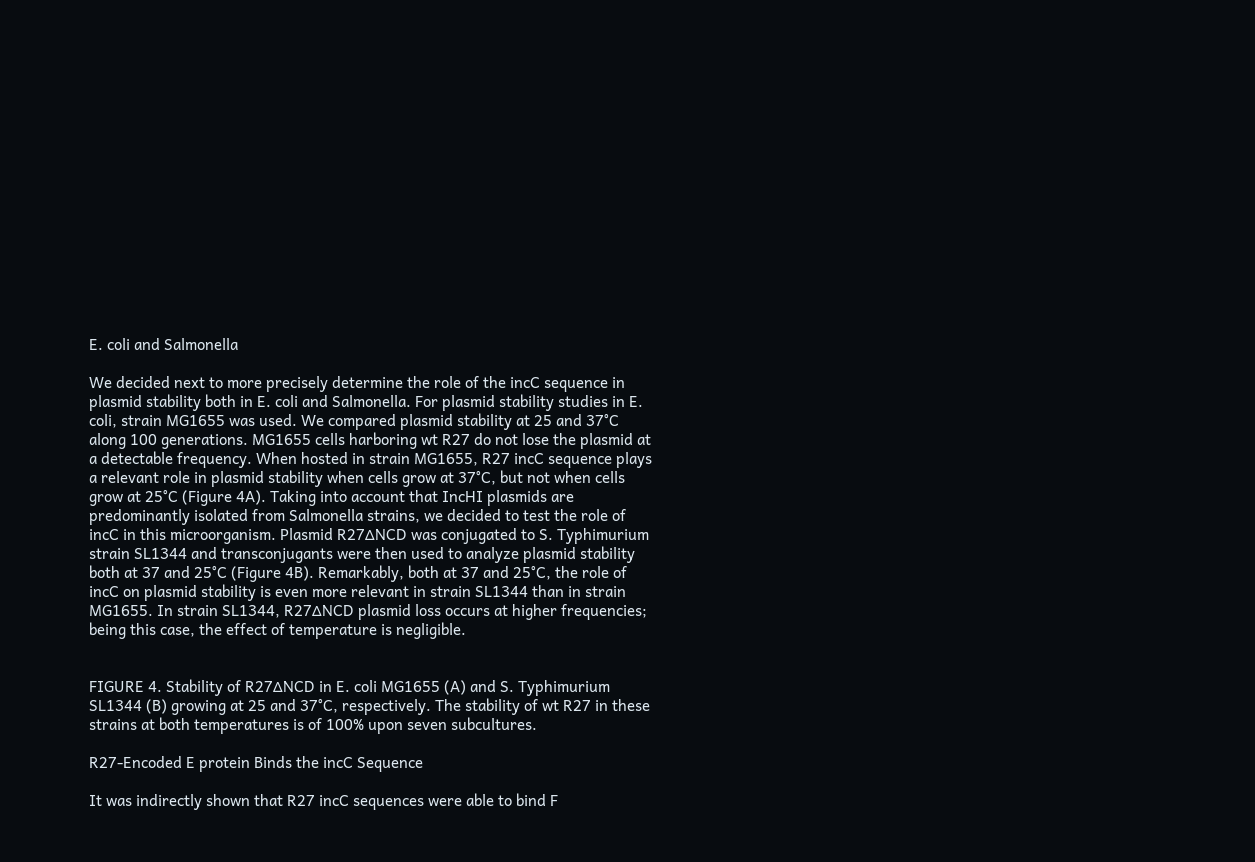E. coli and Salmonella

We decided next to more precisely determine the role of the incC sequence in plasmid stability both in E. coli and Salmonella. For plasmid stability studies in E. coli, strain MG1655 was used. We compared plasmid stability at 25 and 37°C along 100 generations. MG1655 cells harboring wt R27 do not lose the plasmid at a detectable frequency. When hosted in strain MG1655, R27 incC sequence plays a relevant role in plasmid stability when cells grow at 37°C, but not when cells grow at 25°C (Figure 4A). Taking into account that IncHI plasmids are predominantly isolated from Salmonella strains, we decided to test the role of incC in this microorganism. Plasmid R27ΔNCD was conjugated to S. Typhimurium strain SL1344 and transconjugants were then used to analyze plasmid stability both at 37 and 25°C (Figure 4B). Remarkably, both at 37 and 25°C, the role of incC on plasmid stability is even more relevant in strain SL1344 than in strain MG1655. In strain SL1344, R27ΔNCD plasmid loss occurs at higher frequencies; being this case, the effect of temperature is negligible.


FIGURE 4. Stability of R27ΔNCD in E. coli MG1655 (A) and S. Typhimurium SL1344 (B) growing at 25 and 37°C, respectively. The stability of wt R27 in these strains at both temperatures is of 100% upon seven subcultures.

R27-Encoded E protein Binds the incC Sequence

It was indirectly shown that R27 incC sequences were able to bind F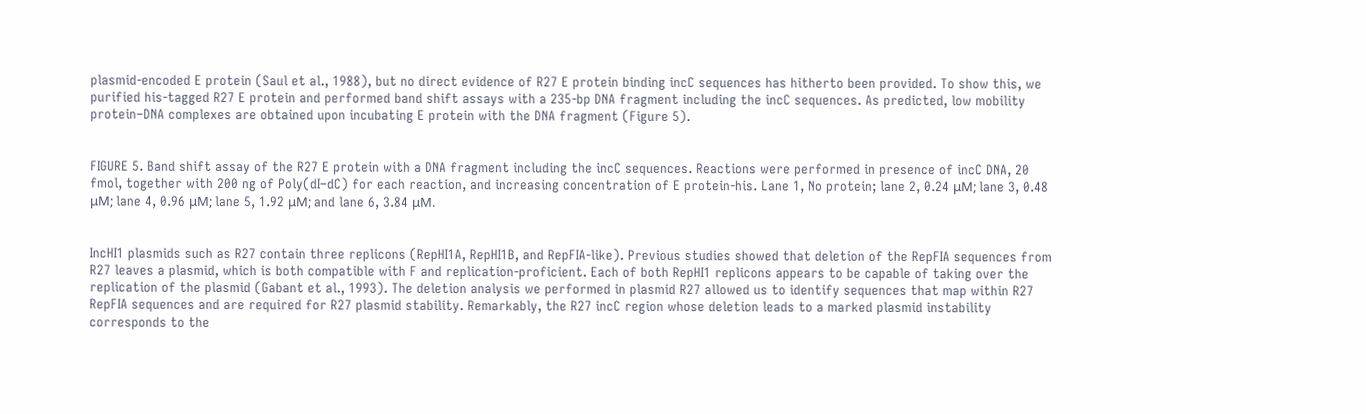plasmid-encoded E protein (Saul et al., 1988), but no direct evidence of R27 E protein binding incC sequences has hitherto been provided. To show this, we purified his-tagged R27 E protein and performed band shift assays with a 235-bp DNA fragment including the incC sequences. As predicted, low mobility protein–DNA complexes are obtained upon incubating E protein with the DNA fragment (Figure 5).


FIGURE 5. Band shift assay of the R27 E protein with a DNA fragment including the incC sequences. Reactions were performed in presence of incC DNA, 20 fmol, together with 200 ng of Poly(dI–dC) for each reaction, and increasing concentration of E protein-his. Lane 1, No protein; lane 2, 0.24 μM; lane 3, 0.48 μM; lane 4, 0.96 μM; lane 5, 1.92 μM; and lane 6, 3.84 μM.


IncHI1 plasmids such as R27 contain three replicons (RepHI1A, RepHI1B, and RepFIA-like). Previous studies showed that deletion of the RepFIA sequences from R27 leaves a plasmid, which is both compatible with F and replication-proficient. Each of both RepHI1 replicons appears to be capable of taking over the replication of the plasmid (Gabant et al., 1993). The deletion analysis we performed in plasmid R27 allowed us to identify sequences that map within R27 RepFIA sequences and are required for R27 plasmid stability. Remarkably, the R27 incC region whose deletion leads to a marked plasmid instability corresponds to the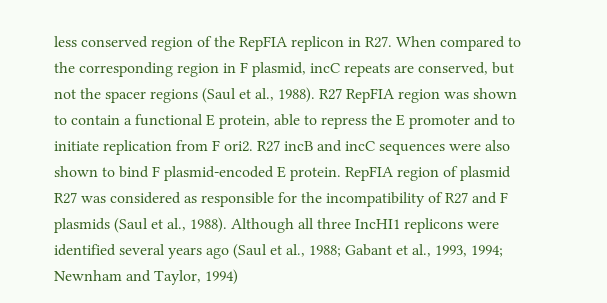less conserved region of the RepFIA replicon in R27. When compared to the corresponding region in F plasmid, incC repeats are conserved, but not the spacer regions (Saul et al., 1988). R27 RepFIA region was shown to contain a functional E protein, able to repress the E promoter and to initiate replication from F ori2. R27 incB and incC sequences were also shown to bind F plasmid-encoded E protein. RepFIA region of plasmid R27 was considered as responsible for the incompatibility of R27 and F plasmids (Saul et al., 1988). Although all three IncHI1 replicons were identified several years ago (Saul et al., 1988; Gabant et al., 1993, 1994; Newnham and Taylor, 1994)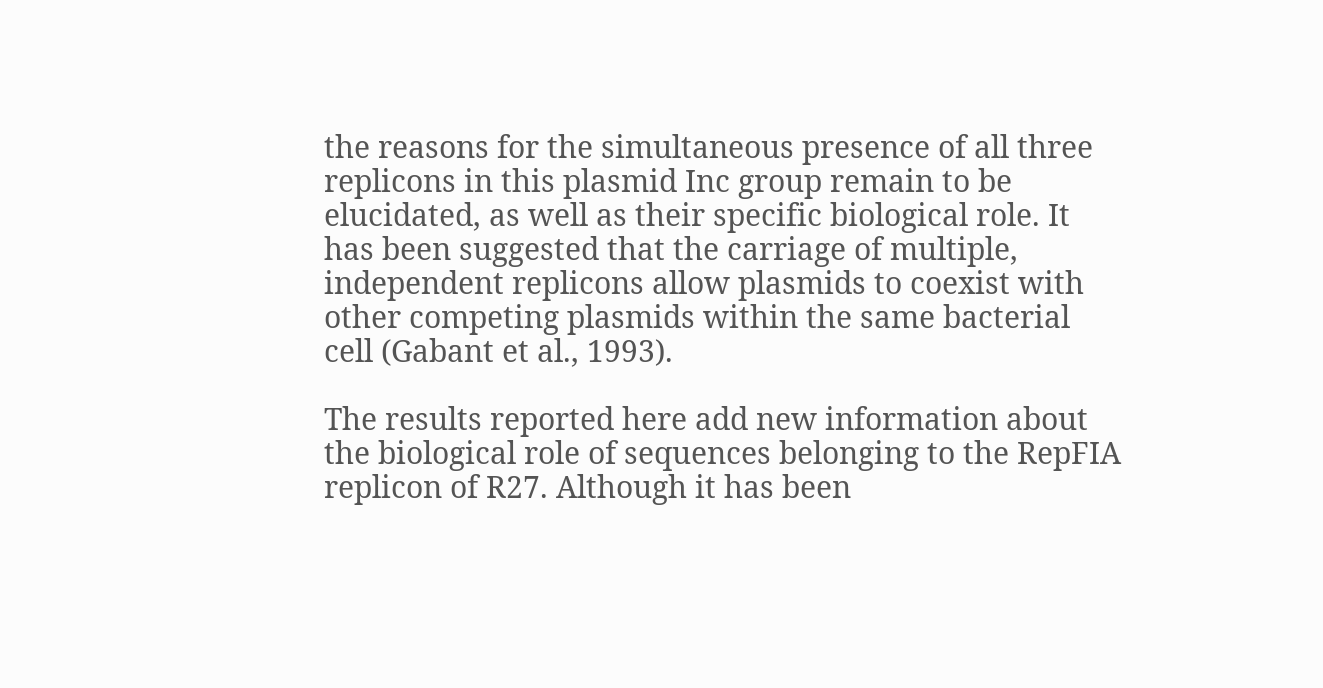the reasons for the simultaneous presence of all three replicons in this plasmid Inc group remain to be elucidated, as well as their specific biological role. It has been suggested that the carriage of multiple, independent replicons allow plasmids to coexist with other competing plasmids within the same bacterial cell (Gabant et al., 1993).

The results reported here add new information about the biological role of sequences belonging to the RepFIA replicon of R27. Although it has been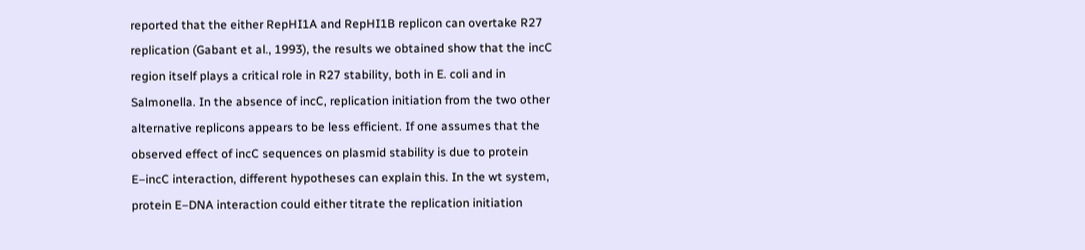reported that the either RepHI1A and RepHI1B replicon can overtake R27 replication (Gabant et al., 1993), the results we obtained show that the incC region itself plays a critical role in R27 stability, both in E. coli and in Salmonella. In the absence of incC, replication initiation from the two other alternative replicons appears to be less efficient. If one assumes that the observed effect of incC sequences on plasmid stability is due to protein E–incC interaction, different hypotheses can explain this. In the wt system, protein E–DNA interaction could either titrate the replication initiation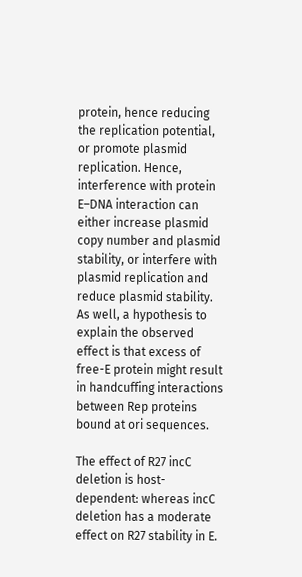protein, hence reducing the replication potential, or promote plasmid replication. Hence, interference with protein E–DNA interaction can either increase plasmid copy number and plasmid stability, or interfere with plasmid replication and reduce plasmid stability. As well, a hypothesis to explain the observed effect is that excess of free-E protein might result in handcuffing interactions between Rep proteins bound at ori sequences.

The effect of R27 incC deletion is host-dependent: whereas incC deletion has a moderate effect on R27 stability in E.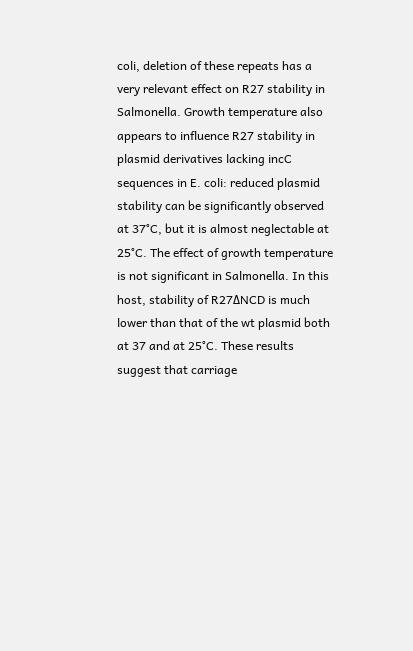coli, deletion of these repeats has a very relevant effect on R27 stability in Salmonella. Growth temperature also appears to influence R27 stability in plasmid derivatives lacking incC sequences in E. coli: reduced plasmid stability can be significantly observed at 37°C, but it is almost neglectable at 25°C. The effect of growth temperature is not significant in Salmonella. In this host, stability of R27ΔNCD is much lower than that of the wt plasmid both at 37 and at 25°C. These results suggest that carriage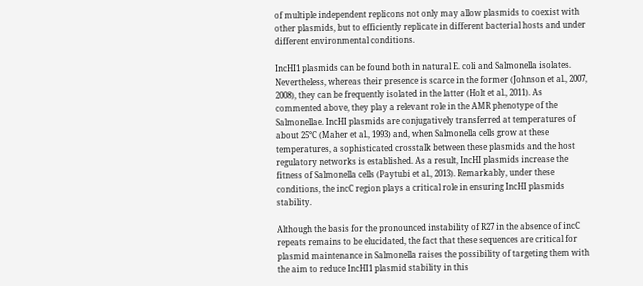of multiple independent replicons not only may allow plasmids to coexist with other plasmids, but to efficiently replicate in different bacterial hosts and under different environmental conditions.

IncHI1 plasmids can be found both in natural E. coli and Salmonella isolates. Nevertheless, whereas their presence is scarce in the former (Johnson et al., 2007, 2008), they can be frequently isolated in the latter (Holt et al., 2011). As commented above, they play a relevant role in the AMR phenotype of the Salmonellae. IncHI plasmids are conjugatively transferred at temperatures of about 25°C (Maher et al., 1993) and, when Salmonella cells grow at these temperatures, a sophisticated crosstalk between these plasmids and the host regulatory networks is established. As a result, IncHI plasmids increase the fitness of Salmonella cells (Paytubi et al., 2013). Remarkably, under these conditions, the incC region plays a critical role in ensuring IncHI plasmids stability.

Although the basis for the pronounced instability of R27 in the absence of incC repeats remains to be elucidated, the fact that these sequences are critical for plasmid maintenance in Salmonella raises the possibility of targeting them with the aim to reduce IncHI1 plasmid stability in this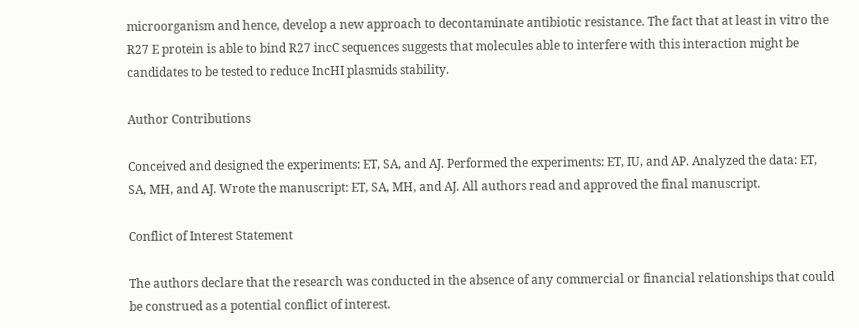microorganism and hence, develop a new approach to decontaminate antibiotic resistance. The fact that at least in vitro the R27 E protein is able to bind R27 incC sequences suggests that molecules able to interfere with this interaction might be candidates to be tested to reduce IncHI plasmids stability.

Author Contributions

Conceived and designed the experiments: ET, SA, and AJ. Performed the experiments: ET, IU, and AP. Analyzed the data: ET, SA, MH, and AJ. Wrote the manuscript: ET, SA, MH, and AJ. All authors read and approved the final manuscript.

Conflict of Interest Statement

The authors declare that the research was conducted in the absence of any commercial or financial relationships that could be construed as a potential conflict of interest.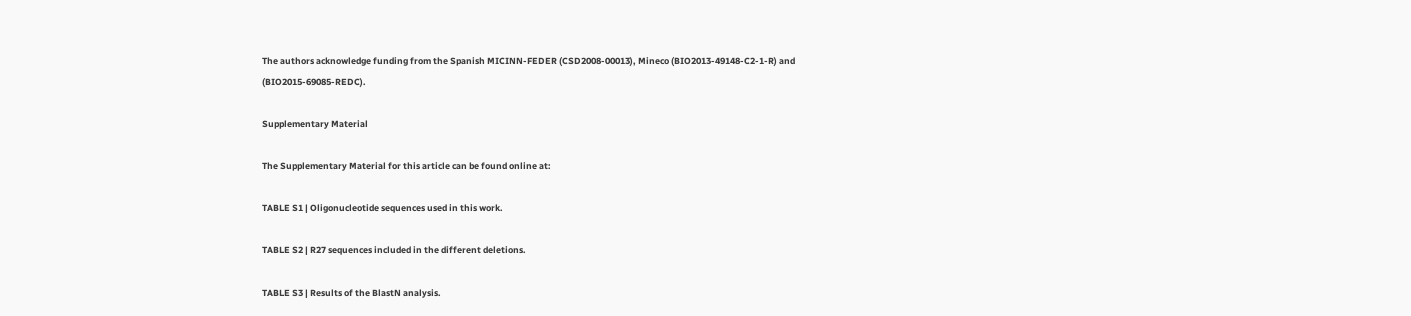The authors acknowledge funding from the Spanish MICINN-FEDER (CSD2008-00013), Mineco (BIO2013-49148-C2-1-R) and (BIO2015-69085-REDC).

Supplementary Material

The Supplementary Material for this article can be found online at:

TABLE S1 | Oligonucleotide sequences used in this work.

TABLE S2 | R27 sequences included in the different deletions.

TABLE S3 | Results of the BlastN analysis.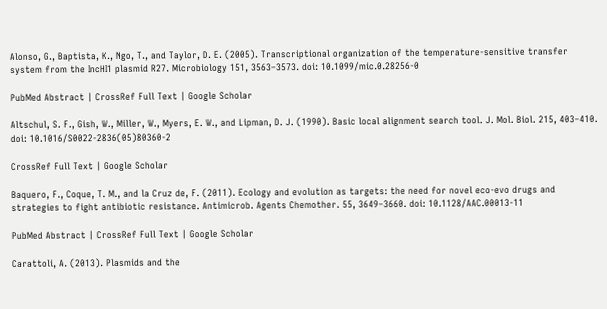Alonso, G., Baptista, K., Ngo, T., and Taylor, D. E. (2005). Transcriptional organization of the temperature-sensitive transfer system from the IncHI1 plasmid R27. Microbiology 151, 3563–3573. doi: 10.1099/mic.0.28256-0

PubMed Abstract | CrossRef Full Text | Google Scholar

Altschul, S. F., Gish, W., Miller, W., Myers, E. W., and Lipman, D. J. (1990). Basic local alignment search tool. J. Mol. Biol. 215, 403–410. doi: 10.1016/S0022-2836(05)80360-2

CrossRef Full Text | Google Scholar

Baquero, F., Coque, T. M., and la Cruz de, F. (2011). Ecology and evolution as targets: the need for novel eco-evo drugs and strategies to fight antibiotic resistance. Antimicrob. Agents Chemother. 55, 3649–3660. doi: 10.1128/AAC.00013-11

PubMed Abstract | CrossRef Full Text | Google Scholar

Carattoli, A. (2013). Plasmids and the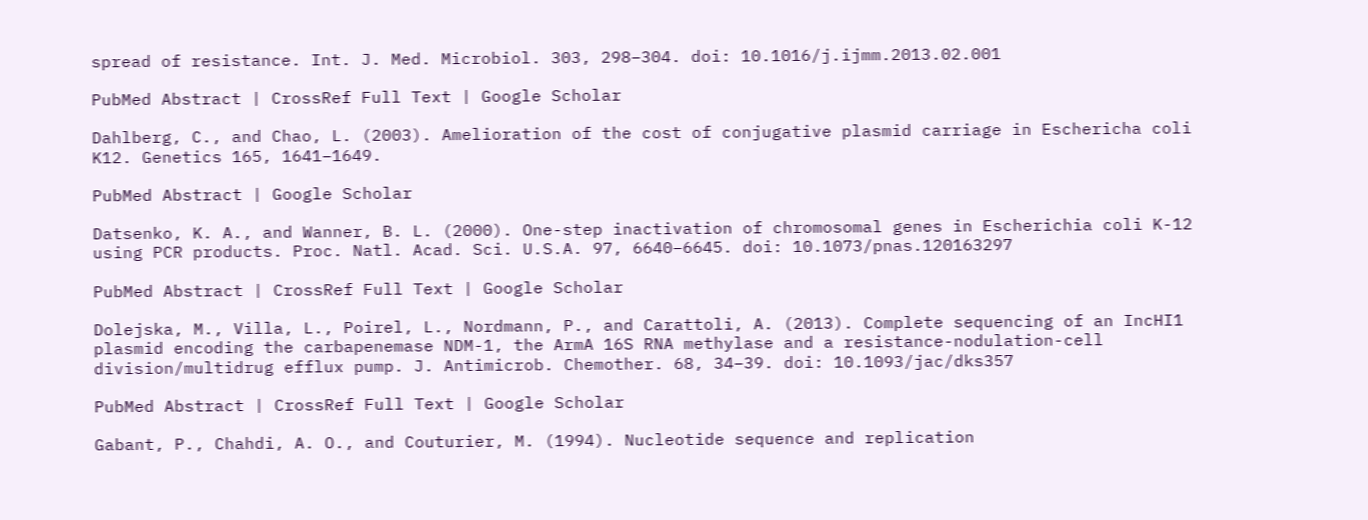spread of resistance. Int. J. Med. Microbiol. 303, 298–304. doi: 10.1016/j.ijmm.2013.02.001

PubMed Abstract | CrossRef Full Text | Google Scholar

Dahlberg, C., and Chao, L. (2003). Amelioration of the cost of conjugative plasmid carriage in Eschericha coli K12. Genetics 165, 1641–1649.

PubMed Abstract | Google Scholar

Datsenko, K. A., and Wanner, B. L. (2000). One-step inactivation of chromosomal genes in Escherichia coli K-12 using PCR products. Proc. Natl. Acad. Sci. U.S.A. 97, 6640–6645. doi: 10.1073/pnas.120163297

PubMed Abstract | CrossRef Full Text | Google Scholar

Dolejska, M., Villa, L., Poirel, L., Nordmann, P., and Carattoli, A. (2013). Complete sequencing of an IncHI1 plasmid encoding the carbapenemase NDM-1, the ArmA 16S RNA methylase and a resistance-nodulation-cell division/multidrug efflux pump. J. Antimicrob. Chemother. 68, 34–39. doi: 10.1093/jac/dks357

PubMed Abstract | CrossRef Full Text | Google Scholar

Gabant, P., Chahdi, A. O., and Couturier, M. (1994). Nucleotide sequence and replication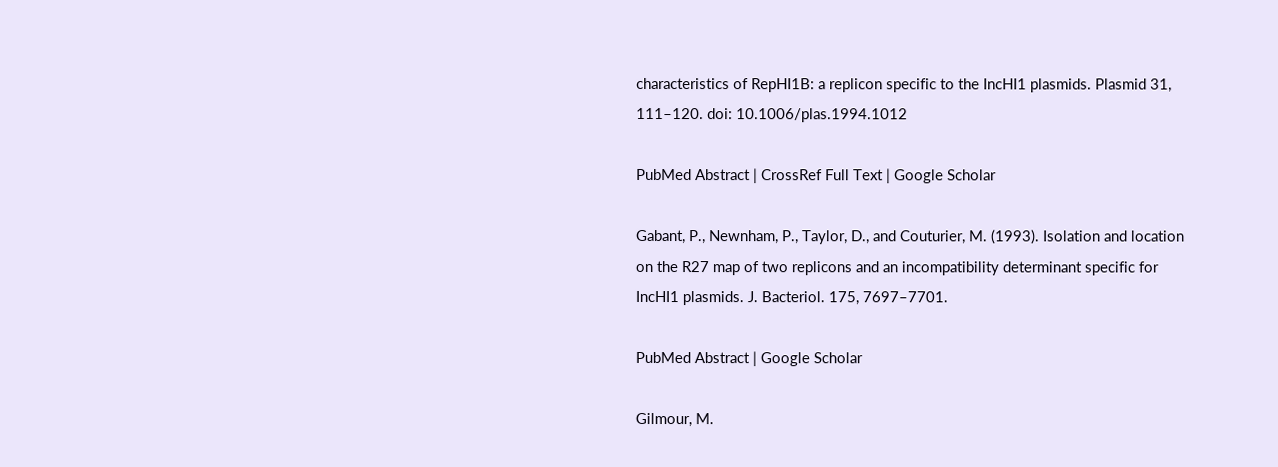characteristics of RepHI1B: a replicon specific to the IncHI1 plasmids. Plasmid 31, 111–120. doi: 10.1006/plas.1994.1012

PubMed Abstract | CrossRef Full Text | Google Scholar

Gabant, P., Newnham, P., Taylor, D., and Couturier, M. (1993). Isolation and location on the R27 map of two replicons and an incompatibility determinant specific for IncHI1 plasmids. J. Bacteriol. 175, 7697–7701.

PubMed Abstract | Google Scholar

Gilmour, M.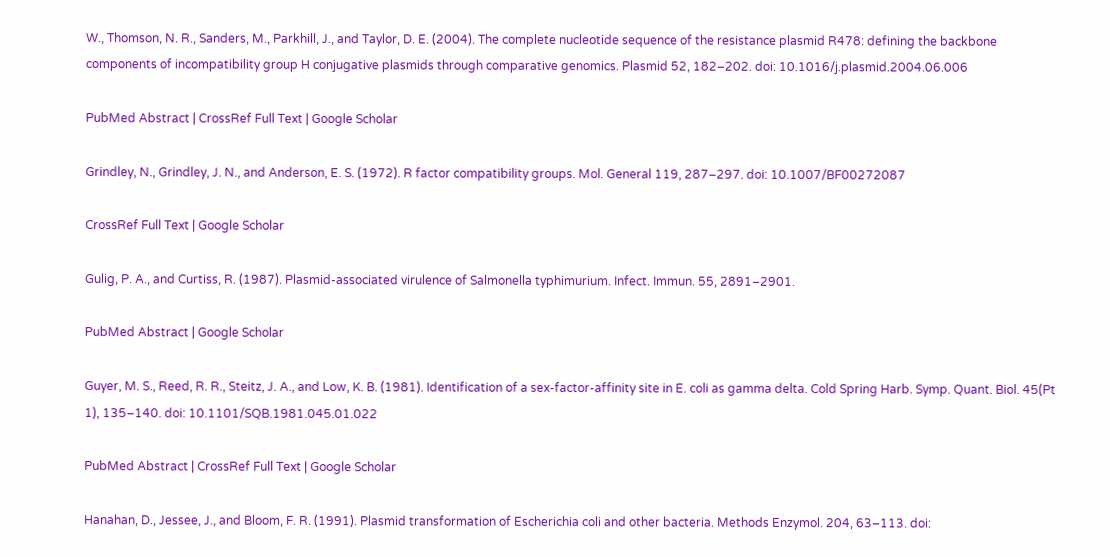W., Thomson, N. R., Sanders, M., Parkhill, J., and Taylor, D. E. (2004). The complete nucleotide sequence of the resistance plasmid R478: defining the backbone components of incompatibility group H conjugative plasmids through comparative genomics. Plasmid 52, 182–202. doi: 10.1016/j.plasmid.2004.06.006

PubMed Abstract | CrossRef Full Text | Google Scholar

Grindley, N., Grindley, J. N., and Anderson, E. S. (1972). R factor compatibility groups. Mol. General 119, 287–297. doi: 10.1007/BF00272087

CrossRef Full Text | Google Scholar

Gulig, P. A., and Curtiss, R. (1987). Plasmid-associated virulence of Salmonella typhimurium. Infect. Immun. 55, 2891–2901.

PubMed Abstract | Google Scholar

Guyer, M. S., Reed, R. R., Steitz, J. A., and Low, K. B. (1981). Identification of a sex-factor-affinity site in E. coli as gamma delta. Cold Spring Harb. Symp. Quant. Biol. 45(Pt 1), 135–140. doi: 10.1101/SQB.1981.045.01.022

PubMed Abstract | CrossRef Full Text | Google Scholar

Hanahan, D., Jessee, J., and Bloom, F. R. (1991). Plasmid transformation of Escherichia coli and other bacteria. Methods Enzymol. 204, 63–113. doi: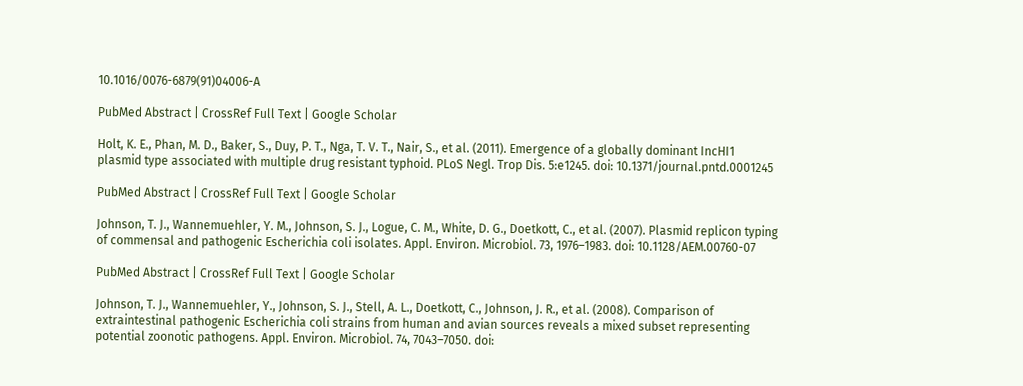10.1016/0076-6879(91)04006-A

PubMed Abstract | CrossRef Full Text | Google Scholar

Holt, K. E., Phan, M. D., Baker, S., Duy, P. T., Nga, T. V. T., Nair, S., et al. (2011). Emergence of a globally dominant IncHI1 plasmid type associated with multiple drug resistant typhoid. PLoS Negl. Trop Dis. 5:e1245. doi: 10.1371/journal.pntd.0001245

PubMed Abstract | CrossRef Full Text | Google Scholar

Johnson, T. J., Wannemuehler, Y. M., Johnson, S. J., Logue, C. M., White, D. G., Doetkott, C., et al. (2007). Plasmid replicon typing of commensal and pathogenic Escherichia coli isolates. Appl. Environ. Microbiol. 73, 1976–1983. doi: 10.1128/AEM.00760-07

PubMed Abstract | CrossRef Full Text | Google Scholar

Johnson, T. J., Wannemuehler, Y., Johnson, S. J., Stell, A. L., Doetkott, C., Johnson, J. R., et al. (2008). Comparison of extraintestinal pathogenic Escherichia coli strains from human and avian sources reveals a mixed subset representing potential zoonotic pathogens. Appl. Environ. Microbiol. 74, 7043–7050. doi: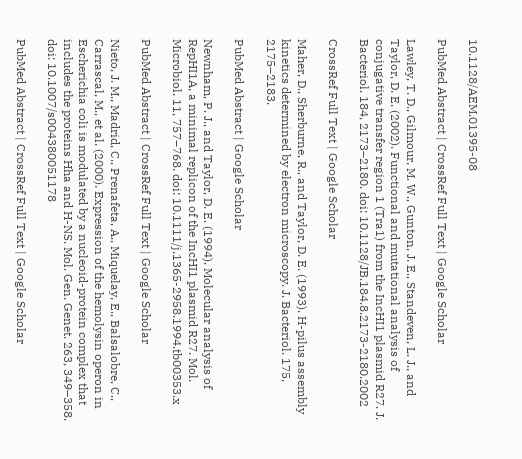10.1128/AEM.01395-08

PubMed Abstract | CrossRef Full Text | Google Scholar

Lawley, T. D., Gilmour, M. W., Gunton, J. E., Standeven, L. J., and Taylor, D. E. (2002). Functional and mutational analysis of conjugative transfer region 1 (Tra1) from the IncHI1 plasmid R27. J. Bacteriol. 184, 2173–2180. doi: 10.1128/JB.184.8.2173-2180.2002

CrossRef Full Text | Google Scholar

Maher, D., Sherburne, R., and Taylor, D. E. (1993). H-pilus assembly kinetics determined by electron microscopy. J. Bacteriol. 175, 2175–2183.

PubMed Abstract | Google Scholar

Newnham, P. J., and Taylor, D. E. (1994). Molecular analysis of RepHI1A, a minimal replicon of the IncHI1 plasmid R27. Mol. Microbiol. 11, 757–768. doi: 10.1111/j.1365-2958.1994.tb00353.x

PubMed Abstract | CrossRef Full Text | Google Scholar

Nieto, J. M., Madrid, C., Prenafeta, A., Miquelay, E., Balsalobre, C., Carrascal, M., et al. (2000). Expression of the hemolysin operon in Escherichia coli is modulated by a nucleoid-protein complex that includes the proteins Hha and H-NS. Mol. Gen. Genet. 263, 349–358. doi: 10.1007/s004380051178

PubMed Abstract | CrossRef Full Text | Google Scholar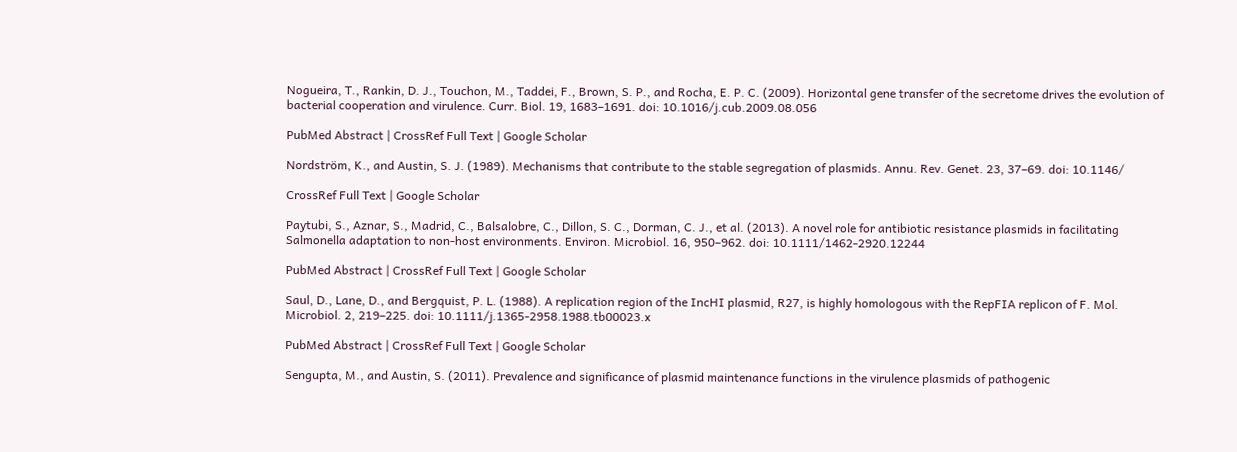Nogueira, T., Rankin, D. J., Touchon, M., Taddei, F., Brown, S. P., and Rocha, E. P. C. (2009). Horizontal gene transfer of the secretome drives the evolution of bacterial cooperation and virulence. Curr. Biol. 19, 1683–1691. doi: 10.1016/j.cub.2009.08.056

PubMed Abstract | CrossRef Full Text | Google Scholar

Nordström, K., and Austin, S. J. (1989). Mechanisms that contribute to the stable segregation of plasmids. Annu. Rev. Genet. 23, 37–69. doi: 10.1146/

CrossRef Full Text | Google Scholar

Paytubi, S., Aznar, S., Madrid, C., Balsalobre, C., Dillon, S. C., Dorman, C. J., et al. (2013). A novel role for antibiotic resistance plasmids in facilitating Salmonella adaptation to non-host environments. Environ. Microbiol. 16, 950–962. doi: 10.1111/1462-2920.12244

PubMed Abstract | CrossRef Full Text | Google Scholar

Saul, D., Lane, D., and Bergquist, P. L. (1988). A replication region of the IncHI plasmid, R27, is highly homologous with the RepFIA replicon of F. Mol. Microbiol. 2, 219–225. doi: 10.1111/j.1365-2958.1988.tb00023.x

PubMed Abstract | CrossRef Full Text | Google Scholar

Sengupta, M., and Austin, S. (2011). Prevalence and significance of plasmid maintenance functions in the virulence plasmids of pathogenic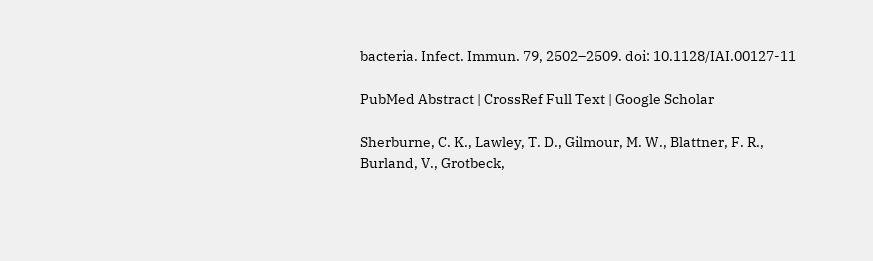bacteria. Infect. Immun. 79, 2502–2509. doi: 10.1128/IAI.00127-11

PubMed Abstract | CrossRef Full Text | Google Scholar

Sherburne, C. K., Lawley, T. D., Gilmour, M. W., Blattner, F. R., Burland, V., Grotbeck,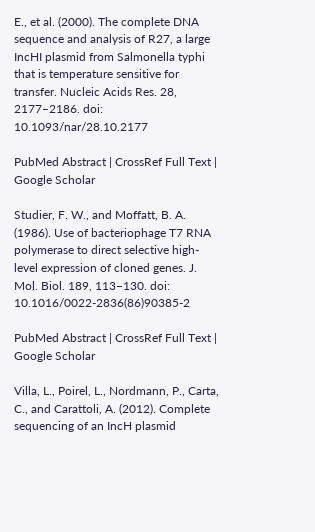E., et al. (2000). The complete DNA sequence and analysis of R27, a large IncHI plasmid from Salmonella typhi that is temperature sensitive for transfer. Nucleic Acids Res. 28, 2177–2186. doi: 10.1093/nar/28.10.2177

PubMed Abstract | CrossRef Full Text | Google Scholar

Studier, F. W., and Moffatt, B. A. (1986). Use of bacteriophage T7 RNA polymerase to direct selective high-level expression of cloned genes. J. Mol. Biol. 189, 113–130. doi: 10.1016/0022-2836(86)90385-2

PubMed Abstract | CrossRef Full Text | Google Scholar

Villa, L., Poirel, L., Nordmann, P., Carta, C., and Carattoli, A. (2012). Complete sequencing of an IncH plasmid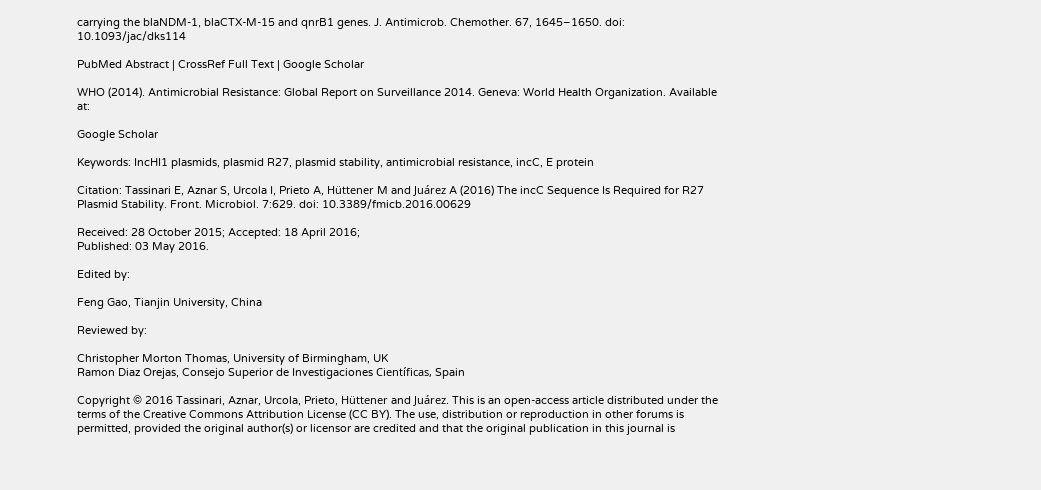carrying the blaNDM-1, blaCTX-M-15 and qnrB1 genes. J. Antimicrob. Chemother. 67, 1645–1650. doi: 10.1093/jac/dks114

PubMed Abstract | CrossRef Full Text | Google Scholar

WHO (2014). Antimicrobial Resistance: Global Report on Surveillance 2014. Geneva: World Health Organization. Available at:

Google Scholar

Keywords: IncHI1 plasmids, plasmid R27, plasmid stability, antimicrobial resistance, incC, E protein

Citation: Tassinari E, Aznar S, Urcola I, Prieto A, Hüttener M and Juárez A (2016) The incC Sequence Is Required for R27 Plasmid Stability. Front. Microbiol. 7:629. doi: 10.3389/fmicb.2016.00629

Received: 28 October 2015; Accepted: 18 April 2016;
Published: 03 May 2016.

Edited by:

Feng Gao, Tianjin University, China

Reviewed by:

Christopher Morton Thomas, University of Birmingham, UK
Ramon Diaz Orejas, Consejo Superior de Investigaciones Científicas, Spain

Copyright © 2016 Tassinari, Aznar, Urcola, Prieto, Hüttener and Juárez. This is an open-access article distributed under the terms of the Creative Commons Attribution License (CC BY). The use, distribution or reproduction in other forums is permitted, provided the original author(s) or licensor are credited and that the original publication in this journal is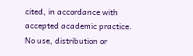cited, in accordance with accepted academic practice. No use, distribution or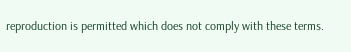reproduction is permitted which does not comply with these terms.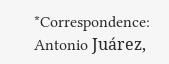*Correspondence: Antonio Juárez,